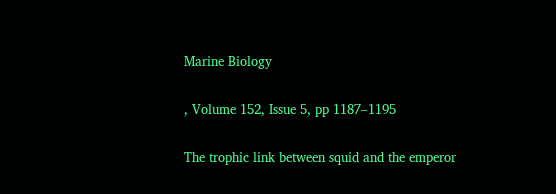Marine Biology

, Volume 152, Issue 5, pp 1187–1195

The trophic link between squid and the emperor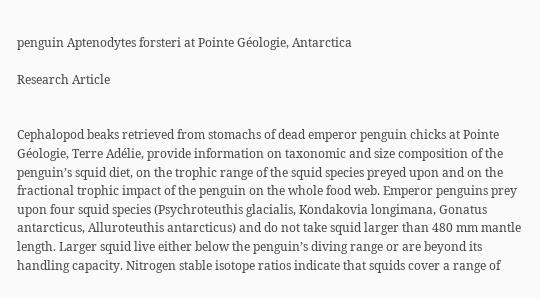penguin Aptenodytes forsteri at Pointe Géologie, Antarctica

Research Article


Cephalopod beaks retrieved from stomachs of dead emperor penguin chicks at Pointe Géologie, Terre Adélie, provide information on taxonomic and size composition of the penguin’s squid diet, on the trophic range of the squid species preyed upon and on the fractional trophic impact of the penguin on the whole food web. Emperor penguins prey upon four squid species (Psychroteuthis glacialis, Kondakovia longimana, Gonatus antarcticus, Alluroteuthis antarcticus) and do not take squid larger than 480 mm mantle length. Larger squid live either below the penguin’s diving range or are beyond its handling capacity. Nitrogen stable isotope ratios indicate that squids cover a range of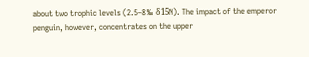about two trophic levels (2.5–8‰ δ15N). The impact of the emperor penguin, however, concentrates on the upper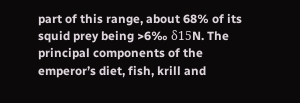part of this range, about 68% of its squid prey being >6‰ δ15N. The principal components of the emperor’s diet, fish, krill and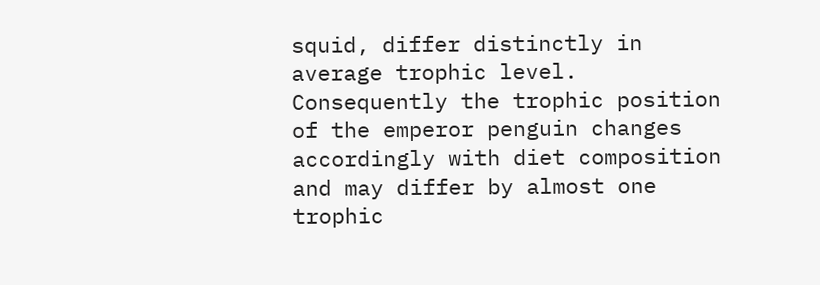squid, differ distinctly in average trophic level. Consequently the trophic position of the emperor penguin changes accordingly with diet composition and may differ by almost one trophic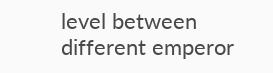level between different emperor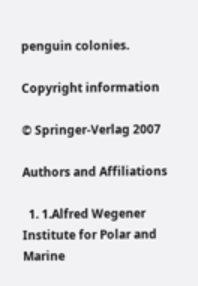penguin colonies.

Copyright information

© Springer-Verlag 2007

Authors and Affiliations

  1. 1.Alfred Wegener Institute for Polar and Marine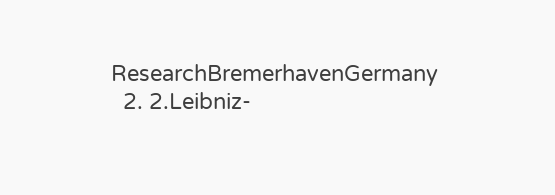ResearchBremerhavenGermany
  2. 2.Leibniz-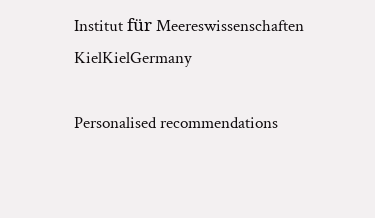Institut für Meereswissenschaften KielKielGermany

Personalised recommendations